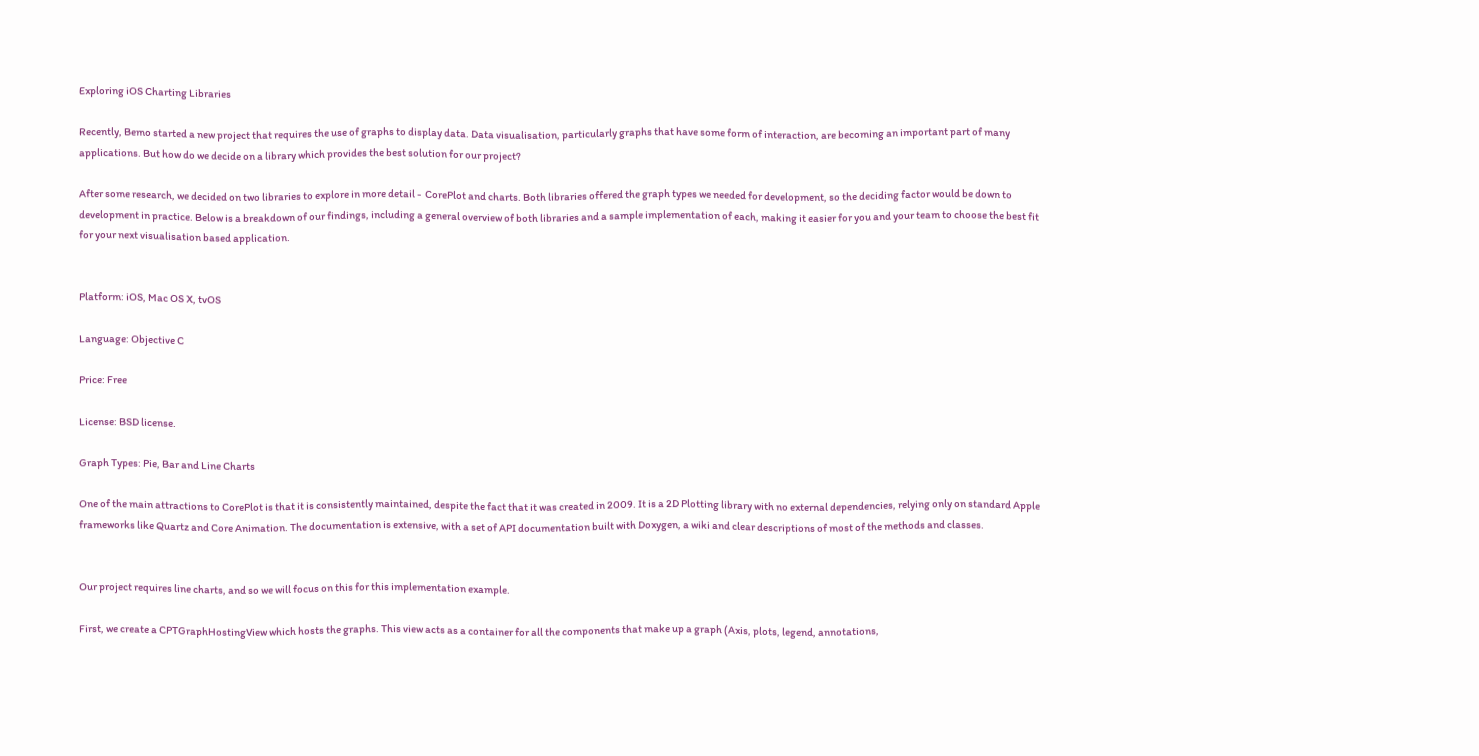Exploring iOS Charting Libraries

Recently, Bemo started a new project that requires the use of graphs to display data. Data visualisation, particularly graphs that have some form of interaction, are becoming an important part of many applications. But how do we decide on a library which provides the best solution for our project?

After some research, we decided on two libraries to explore in more detail -  CorePlot and charts. Both libraries offered the graph types we needed for development, so the deciding factor would be down to development in practice. Below is a breakdown of our findings, including a general overview of both libraries and a sample implementation of each, making it easier for you and your team to choose the best fit for your next visualisation based application.


Platform: iOS, Mac OS X, tvOS

Language: Objective C

Price: Free

License: BSD license.

Graph Types: Pie, Bar and Line Charts

One of the main attractions to CorePlot is that it is consistently maintained, despite the fact that it was created in 2009. It is a 2D Plotting library with no external dependencies, relying only on standard Apple frameworks like Quartz and Core Animation. The documentation is extensive, with a set of API documentation built with Doxygen, a wiki and clear descriptions of most of the methods and classes.


Our project requires line charts, and so we will focus on this for this implementation example.

First, we create a CPTGraphHostingView which hosts the graphs. This view acts as a container for all the components that make up a graph (Axis, plots, legend, annotations,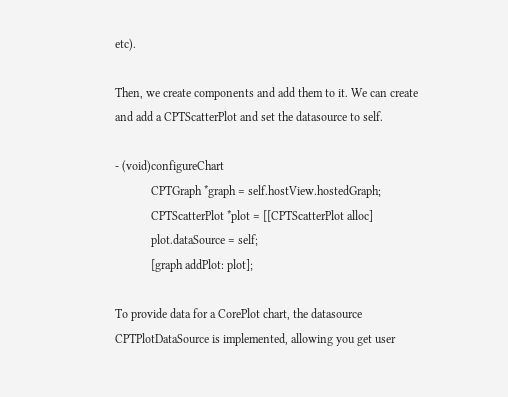etc).

Then, we create components and add them to it. We can create and add a CPTScatterPlot and set the datasource to self.

- (void)configureChart
            CPTGraph *graph = self.hostView.hostedGraph;
            CPTScatterPlot *plot = [[CPTScatterPlot alloc]
            plot.dataSource = self;
            [graph addPlot: plot];

To provide data for a CorePlot chart, the datasource CPTPlotDataSource is implemented, allowing you get user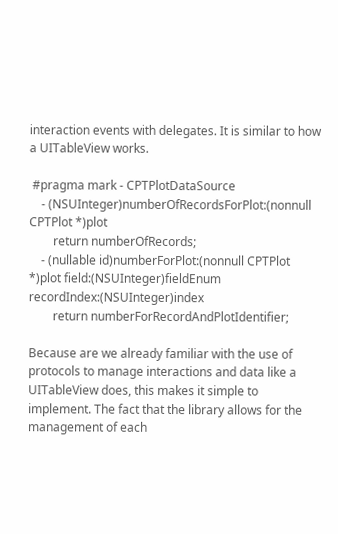interaction events with delegates. It is similar to how a UITableView works.

 #pragma mark - CPTPlotDataSource
    - (NSUInteger)numberOfRecordsForPlot:(nonnull CPTPlot *)plot
        return numberOfRecords;
    - (nullable id)numberForPlot:(nonnull CPTPlot *)plot field:(NSUInteger)fieldEnum recordIndex:(NSUInteger)index
        return numberForRecordAndPlotIdentifier;

Because are we already familiar with the use of protocols to manage interactions and data like a UITableView does, this makes it simple to implement. The fact that the library allows for the management of each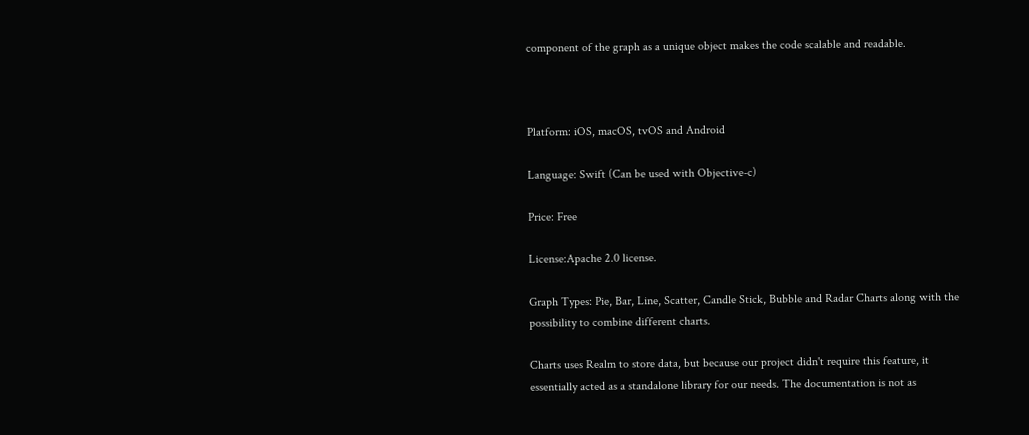component of the graph as a unique object makes the code scalable and readable.



Platform: iOS, macOS, tvOS and Android

Language: Swift (Can be used with Objective-c)

Price: Free

License:Apache 2.0 license.

Graph Types: Pie, Bar, Line, Scatter, Candle Stick, Bubble and Radar Charts along with the possibility to combine different charts.

Charts uses Realm to store data, but because our project didn't require this feature, it essentially acted as a standalone library for our needs. The documentation is not as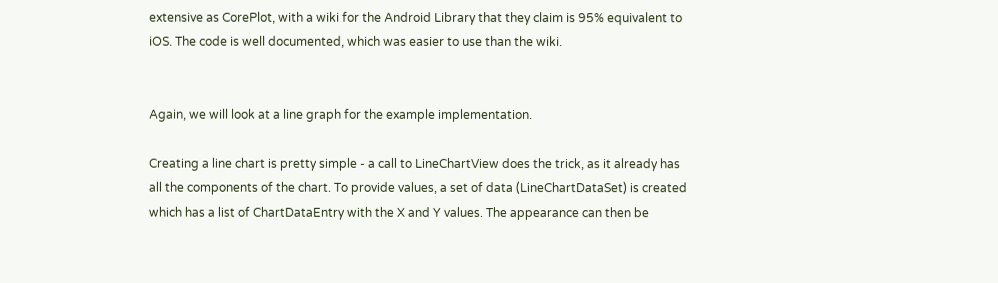extensive as CorePlot, with a wiki for the Android Library that they claim is 95% equivalent to iOS. The code is well documented, which was easier to use than the wiki.


Again, we will look at a line graph for the example implementation.

Creating a line chart is pretty simple - a call to LineChartView does the trick, as it already has all the components of the chart. To provide values, a set of data (LineChartDataSet) is created which has a list of ChartDataEntry with the X and Y values. The appearance can then be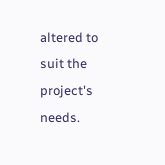altered to suit the project's needs.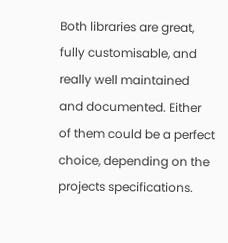Both libraries are great, fully customisable, and really well maintained and documented. Either of them could be a perfect choice, depending on the projects specifications.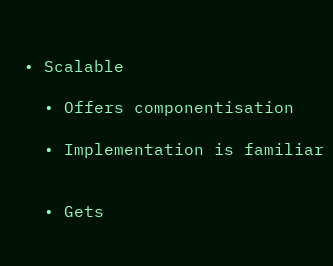• Scalable

  • Offers componentisation

  • Implementation is familiar


  • Gets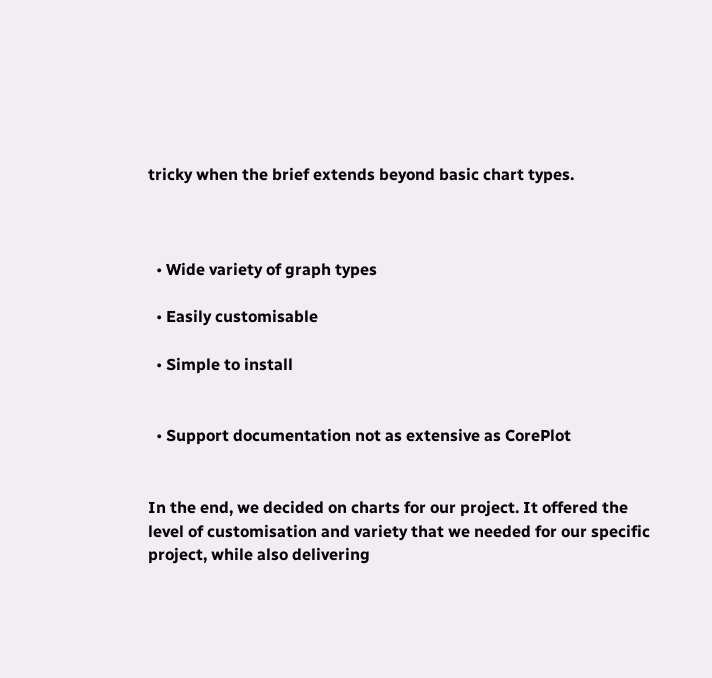tricky when the brief extends beyond basic chart types.



  • Wide variety of graph types

  • Easily customisable

  • Simple to install


  • Support documentation not as extensive as CorePlot


In the end, we decided on charts for our project. It offered the level of customisation and variety that we needed for our specific project, while also delivering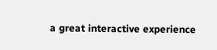a great interactive experience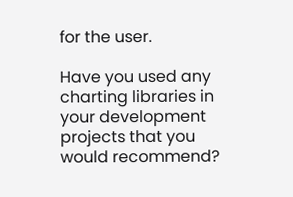for the user.

Have you used any charting libraries in your development projects that you would recommend?